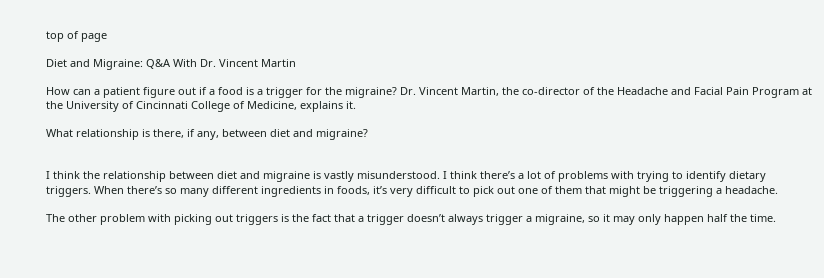top of page

Diet and Migraine: Q&A With Dr. Vincent Martin

How can a patient figure out if a food is a trigger for the migraine? Dr. Vincent Martin, the co-director of the Headache and Facial Pain Program at the University of Cincinnati College of Medicine, explains it.

What relationship is there, if any, between diet and migraine?


I think the relationship between diet and migraine is vastly misunderstood. I think there’s a lot of problems with trying to identify dietary triggers. When there’s so many different ingredients in foods, it’s very difficult to pick out one of them that might be triggering a headache.

The other problem with picking out triggers is the fact that a trigger doesn’t always trigger a migraine, so it may only happen half the time.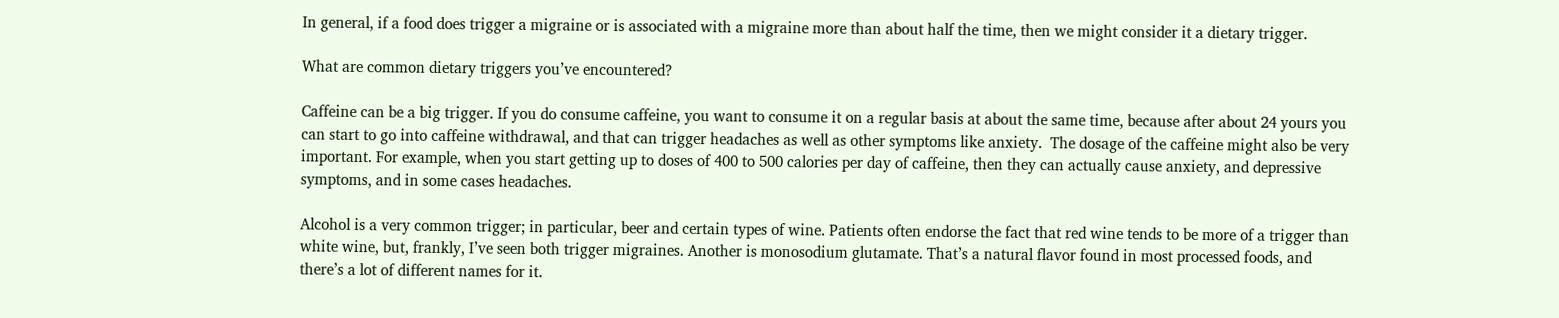In general, if a food does trigger a migraine or is associated with a migraine more than about half the time, then we might consider it a dietary trigger.

What are common dietary triggers you’ve encountered?

Caffeine can be a big trigger. If you do consume caffeine, you want to consume it on a regular basis at about the same time, because after about 24 yours you can start to go into caffeine withdrawal, and that can trigger headaches as well as other symptoms like anxiety.  The dosage of the caffeine might also be very important. For example, when you start getting up to doses of 400 to 500 calories per day of caffeine, then they can actually cause anxiety, and depressive symptoms, and in some cases headaches.

Alcohol is a very common trigger; in particular, beer and certain types of wine. Patients often endorse the fact that red wine tends to be more of a trigger than white wine, but, frankly, I’ve seen both trigger migraines. Another is monosodium glutamate. That’s a natural flavor found in most processed foods, and there’s a lot of different names for it.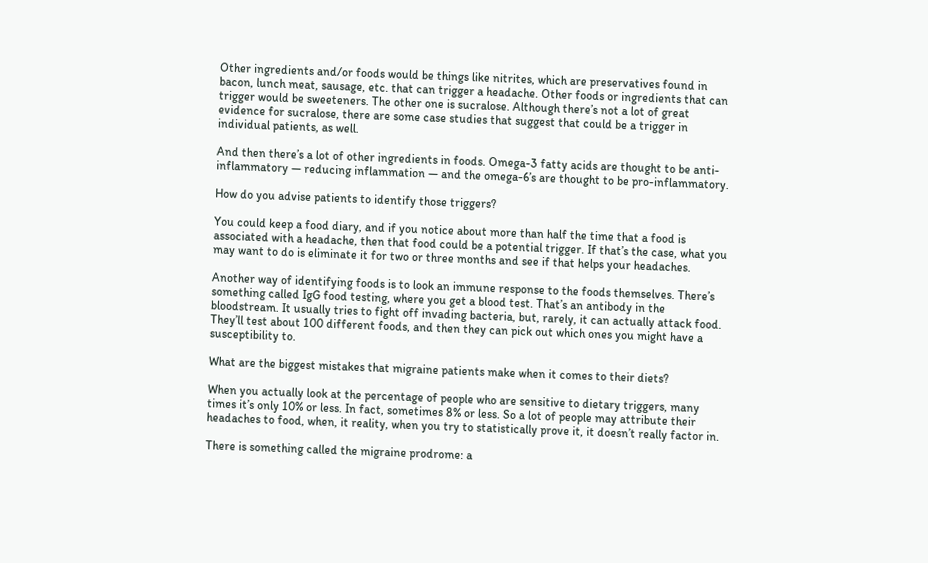Other ingredients and/or foods would be things like nitrites, which are preservatives found in bacon, lunch meat, sausage, etc. that can trigger a headache. Other foods or ingredients that can trigger would be sweeteners. The other one is sucralose. Although there’s not a lot of great evidence for sucralose, there are some case studies that suggest that could be a trigger in individual patients, as well.

And then there’s a lot of other ingredients in foods. Omega-3 fatty acids are thought to be anti-inflammatory — reducing inflammation — and the omega-6’s are thought to be pro-inflammatory.

How do you advise patients to identify those triggers?

You could keep a food diary, and if you notice about more than half the time that a food is associated with a headache, then that food could be a potential trigger. If that’s the case, what you may want to do is eliminate it for two or three months and see if that helps your headaches.

Another way of identifying foods is to look an immune response to the foods themselves. There’s something called IgG food testing, where you get a blood test. That’s an antibody in the bloodstream. It usually tries to fight off invading bacteria, but, rarely, it can actually attack food. They’ll test about 100 different foods, and then they can pick out which ones you might have a susceptibility to.

What are the biggest mistakes that migraine patients make when it comes to their diets?

When you actually look at the percentage of people who are sensitive to dietary triggers, many times it’s only 10% or less. In fact, sometimes 8% or less. So a lot of people may attribute their headaches to food, when, it reality, when you try to statistically prove it, it doesn’t really factor in.

There is something called the migraine prodrome: a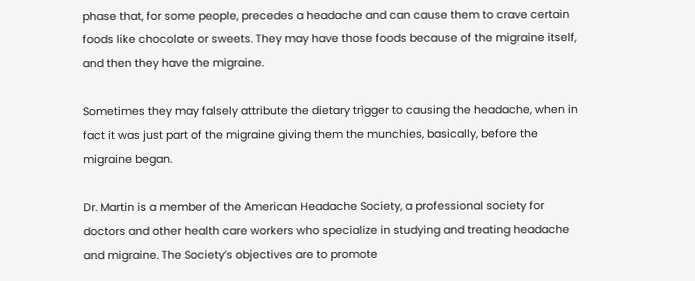phase that, for some people, precedes a headache and can cause them to crave certain foods like chocolate or sweets. They may have those foods because of the migraine itself, and then they have the migraine.

Sometimes they may falsely attribute the dietary trigger to causing the headache, when in fact it was just part of the migraine giving them the munchies, basically, before the migraine began.

Dr. Martin is a member of the American Headache Society, a professional society for doctors and other health care workers who specialize in studying and treating headache and migraine. The Society’s objectives are to promote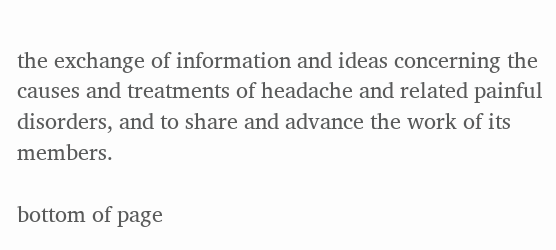the exchange of information and ideas concerning the causes and treatments of headache and related painful disorders, and to share and advance the work of its members.

bottom of page